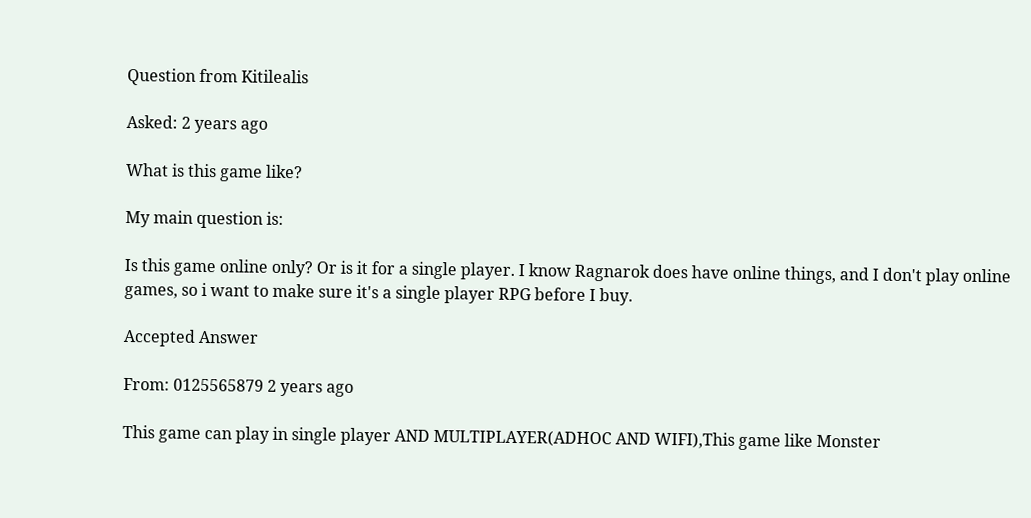Question from Kitilealis

Asked: 2 years ago

What is this game like?

My main question is:

Is this game online only? Or is it for a single player. I know Ragnarok does have online things, and I don't play online games, so i want to make sure it's a single player RPG before I buy.

Accepted Answer

From: 0125565879 2 years ago

This game can play in single player AND MULTIPLAYER(ADHOC AND WIFI),This game like Monster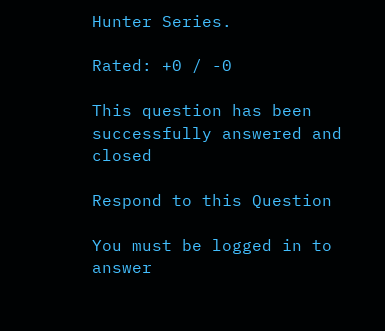Hunter Series.

Rated: +0 / -0

This question has been successfully answered and closed

Respond to this Question

You must be logged in to answer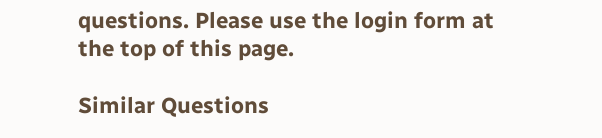questions. Please use the login form at the top of this page.

Similar Questions